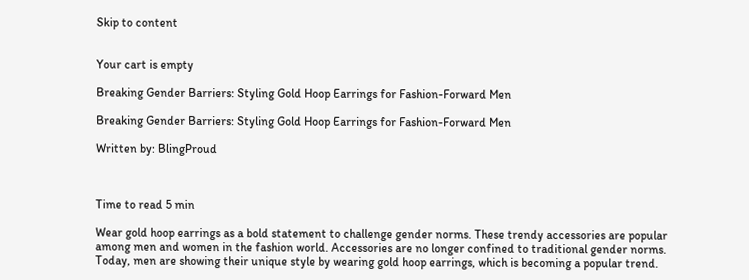Skip to content


Your cart is empty

Breaking Gender Barriers: Styling Gold Hoop Earrings for Fashion-Forward Men

Breaking Gender Barriers: Styling Gold Hoop Earrings for Fashion-Forward Men

Written by: BlingProud



Time to read 5 min

Wear gold hoop earrings as a bold statement to challenge gender norms. These trendy accessories are popular among men and women in the fashion world. Accessories are no longer confined to traditional gender norms. Today, men are showing their unique style by wearing gold hoop earrings, which is becoming a popular trend.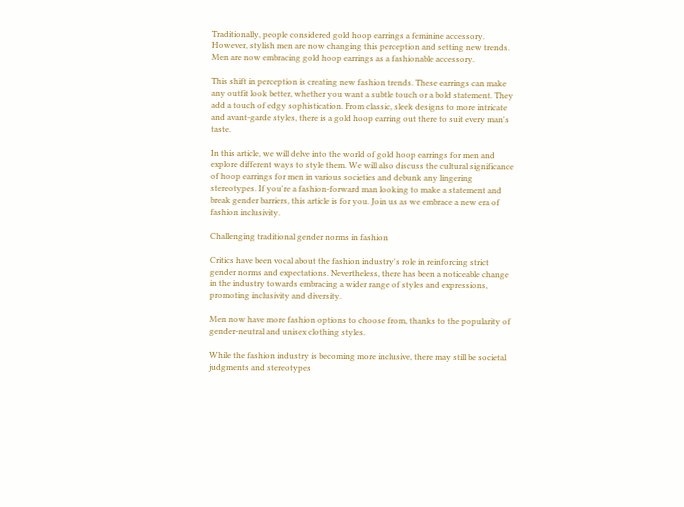Traditionally, people considered gold hoop earrings a feminine accessory. However, stylish men are now changing this perception and setting new trends. Men are now embracing gold hoop earrings as a fashionable accessory.

This shift in perception is creating new fashion trends. These earrings can make any outfit look better, whether you want a subtle touch or a bold statement. They add a touch of edgy sophistication. From classic, sleek designs to more intricate and avant-garde styles, there is a gold hoop earring out there to suit every man's taste.

In this article, we will delve into the world of gold hoop earrings for men and explore different ways to style them. We will also discuss the cultural significance of hoop earrings for men in various societies and debunk any lingering stereotypes. If you're a fashion-forward man looking to make a statement and break gender barriers, this article is for you. Join us as we embrace a new era of fashion inclusivity.

Challenging traditional gender norms in fashion

Critics have been vocal about the fashion industry's role in reinforcing strict gender norms and expectations. Nevertheless, there has been a noticeable change in the industry towards embracing a wider range of styles and expressions, promoting inclusivity and diversity.

Men now have more fashion options to choose from, thanks to the popularity of gender-neutral and unisex clothing styles.

While the fashion industry is becoming more inclusive, there may still be societal judgments and stereotypes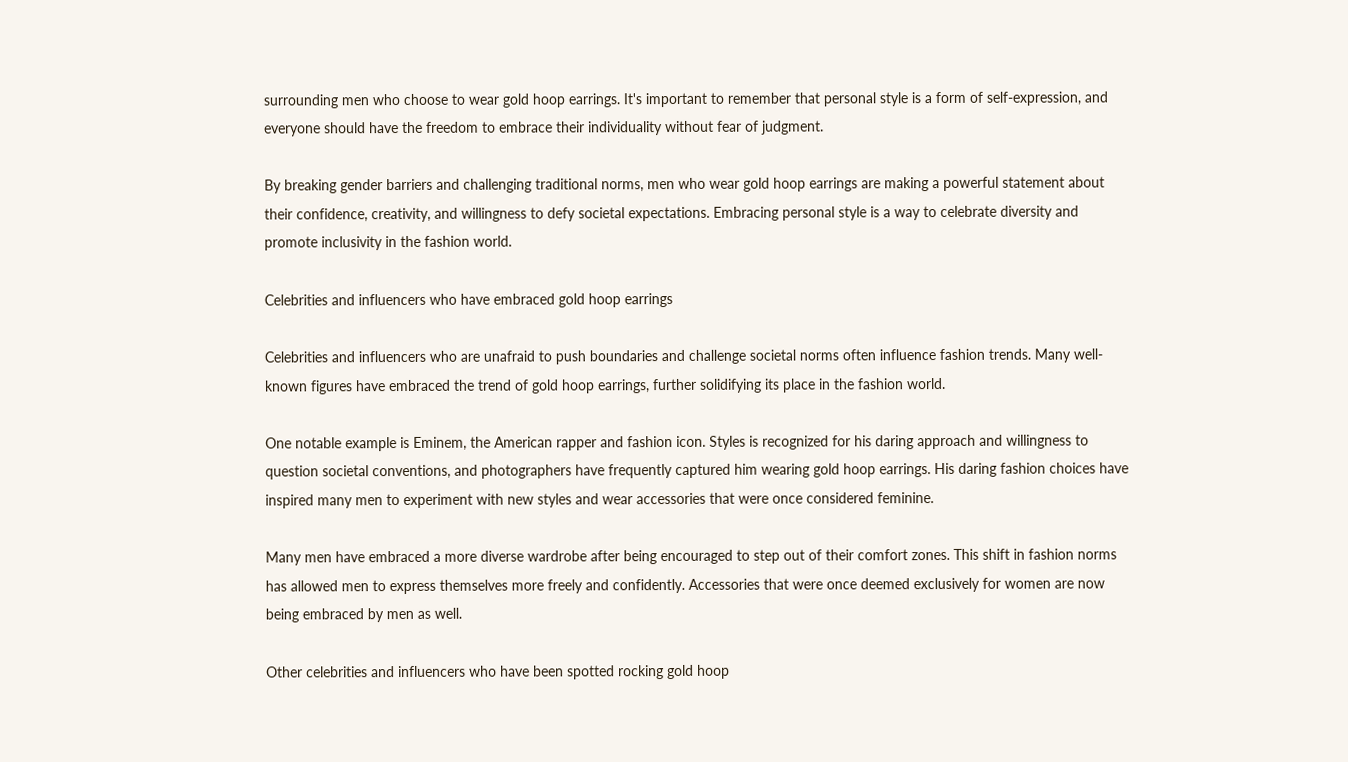surrounding men who choose to wear gold hoop earrings. It's important to remember that personal style is a form of self-expression, and everyone should have the freedom to embrace their individuality without fear of judgment.

By breaking gender barriers and challenging traditional norms, men who wear gold hoop earrings are making a powerful statement about their confidence, creativity, and willingness to defy societal expectations. Embracing personal style is a way to celebrate diversity and promote inclusivity in the fashion world.

Celebrities and influencers who have embraced gold hoop earrings

Celebrities and influencers who are unafraid to push boundaries and challenge societal norms often influence fashion trends. Many well-known figures have embraced the trend of gold hoop earrings, further solidifying its place in the fashion world.

One notable example is Eminem, the American rapper and fashion icon. Styles is recognized for his daring approach and willingness to question societal conventions, and photographers have frequently captured him wearing gold hoop earrings. His daring fashion choices have inspired many men to experiment with new styles and wear accessories that were once considered feminine.

Many men have embraced a more diverse wardrobe after being encouraged to step out of their comfort zones. This shift in fashion norms has allowed men to express themselves more freely and confidently. Accessories that were once deemed exclusively for women are now being embraced by men as well.

Other celebrities and influencers who have been spotted rocking gold hoop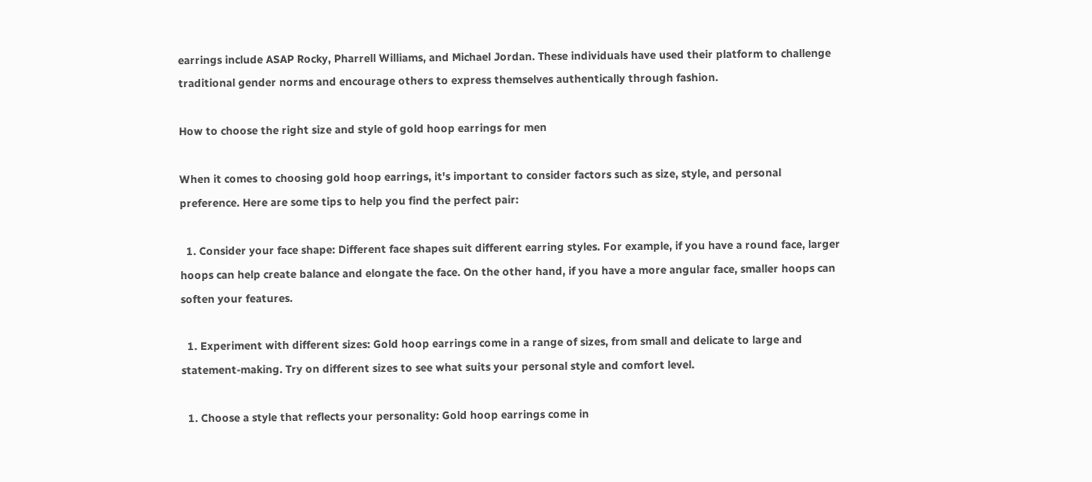earrings include ASAP Rocky, Pharrell Williams, and Michael Jordan. These individuals have used their platform to challenge traditional gender norms and encourage others to express themselves authentically through fashion.

How to choose the right size and style of gold hoop earrings for men

When it comes to choosing gold hoop earrings, it's important to consider factors such as size, style, and personal preference. Here are some tips to help you find the perfect pair:

  1. Consider your face shape: Different face shapes suit different earring styles. For example, if you have a round face, larger hoops can help create balance and elongate the face. On the other hand, if you have a more angular face, smaller hoops can soften your features.

  1. Experiment with different sizes: Gold hoop earrings come in a range of sizes, from small and delicate to large and statement-making. Try on different sizes to see what suits your personal style and comfort level.

  1. Choose a style that reflects your personality: Gold hoop earrings come in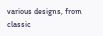various designs, from classic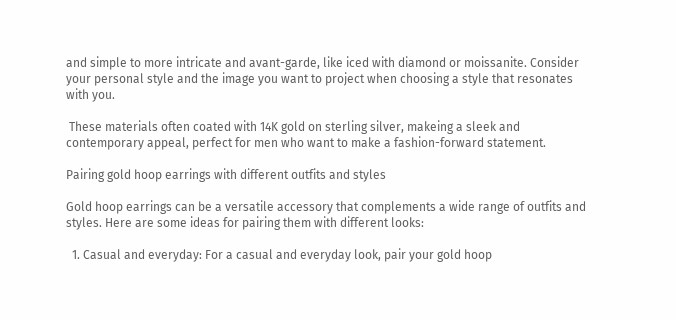and simple to more intricate and avant-garde, like iced with diamond or moissanite. Consider your personal style and the image you want to project when choosing a style that resonates with you.

 These materials often coated with 14K gold on sterling silver, makeing a sleek and contemporary appeal, perfect for men who want to make a fashion-forward statement.

Pairing gold hoop earrings with different outfits and styles

Gold hoop earrings can be a versatile accessory that complements a wide range of outfits and styles. Here are some ideas for pairing them with different looks:

  1. Casual and everyday: For a casual and everyday look, pair your gold hoop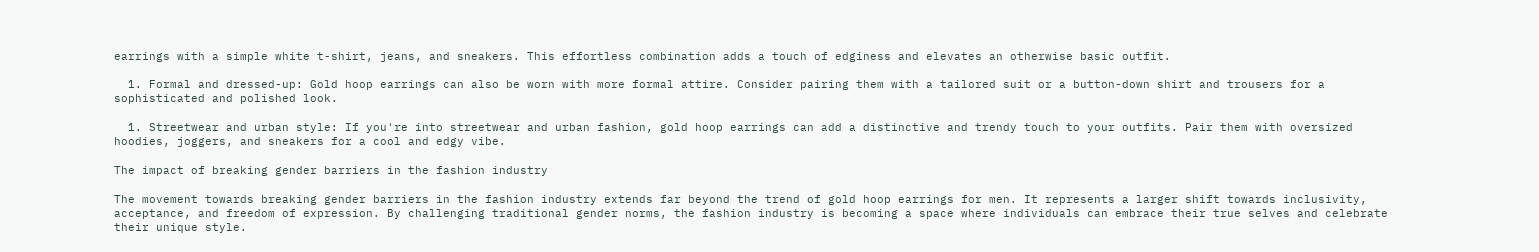earrings with a simple white t-shirt, jeans, and sneakers. This effortless combination adds a touch of edginess and elevates an otherwise basic outfit.

  1. Formal and dressed-up: Gold hoop earrings can also be worn with more formal attire. Consider pairing them with a tailored suit or a button-down shirt and trousers for a sophisticated and polished look.

  1. Streetwear and urban style: If you're into streetwear and urban fashion, gold hoop earrings can add a distinctive and trendy touch to your outfits. Pair them with oversized hoodies, joggers, and sneakers for a cool and edgy vibe.

The impact of breaking gender barriers in the fashion industry

The movement towards breaking gender barriers in the fashion industry extends far beyond the trend of gold hoop earrings for men. It represents a larger shift towards inclusivity, acceptance, and freedom of expression. By challenging traditional gender norms, the fashion industry is becoming a space where individuals can embrace their true selves and celebrate their unique style.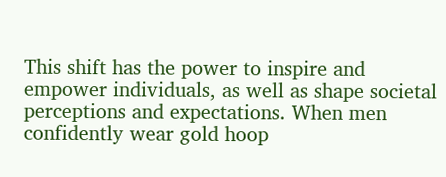This shift has the power to inspire and empower individuals, as well as shape societal perceptions and expectations. When men confidently wear gold hoop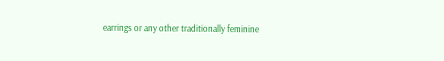earrings or any other traditionally feminine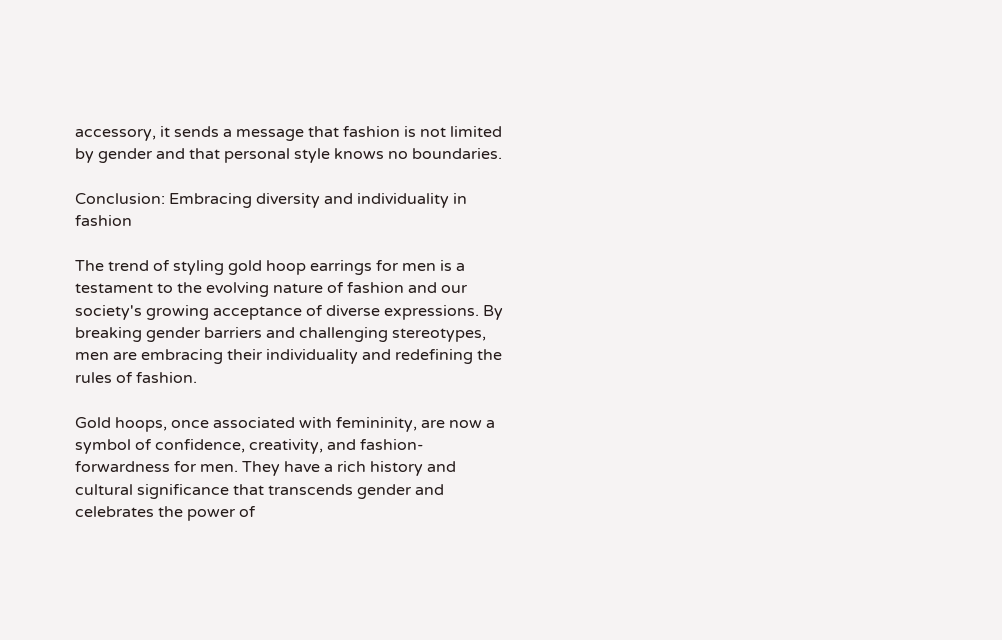accessory, it sends a message that fashion is not limited by gender and that personal style knows no boundaries.

Conclusion: Embracing diversity and individuality in fashion

The trend of styling gold hoop earrings for men is a testament to the evolving nature of fashion and our society's growing acceptance of diverse expressions. By breaking gender barriers and challenging stereotypes, men are embracing their individuality and redefining the rules of fashion.

Gold hoops, once associated with femininity, are now a symbol of confidence, creativity, and fashion-forwardness for men. They have a rich history and cultural significance that transcends gender and celebrates the power of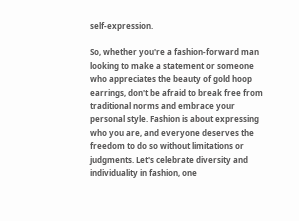self-expression.

So, whether you're a fashion-forward man looking to make a statement or someone who appreciates the beauty of gold hoop earrings, don't be afraid to break free from traditional norms and embrace your personal style. Fashion is about expressing who you are, and everyone deserves the freedom to do so without limitations or judgments. Let's celebrate diversity and individuality in fashion, one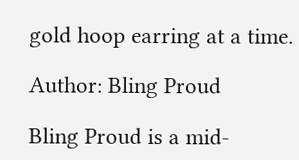gold hoop earring at a time.

Author: Bling Proud

Bling Proud is a mid-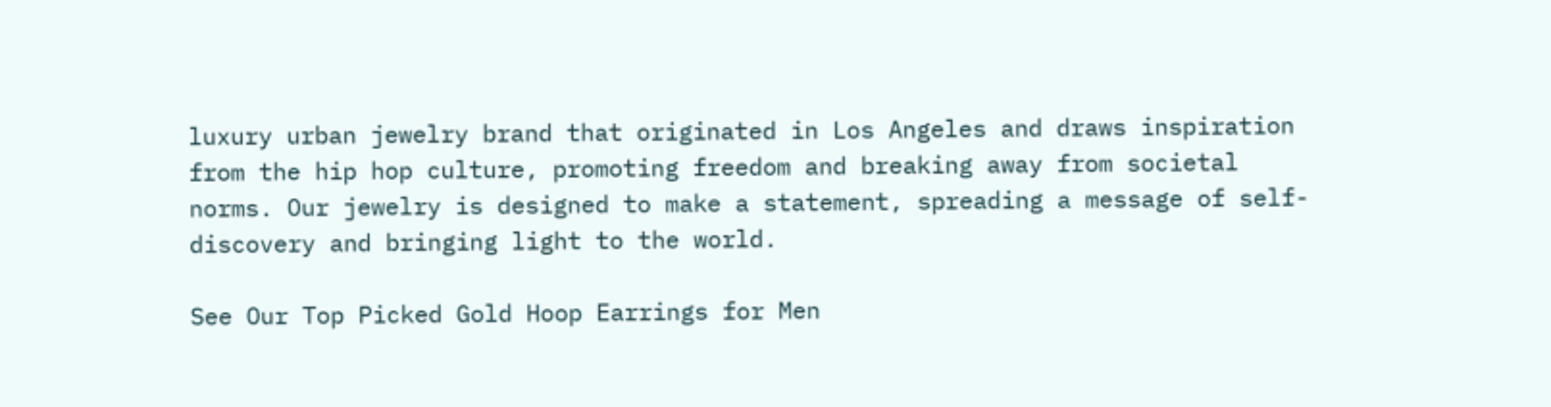luxury urban jewelry brand that originated in Los Angeles and draws inspiration from the hip hop culture, promoting freedom and breaking away from societal norms. Our jewelry is designed to make a statement, spreading a message of self-discovery and bringing light to the world.

See Our Top Picked Gold Hoop Earrings for Men